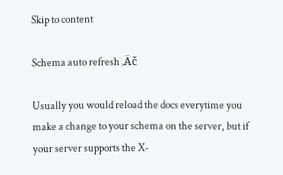Skip to content

Schema auto refresh ‚Äč

Usually you would reload the docs everytime you make a change to your schema on the server, but if your server supports the X-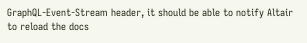GraphQL-Event-Stream header, it should be able to notify Altair to reload the docs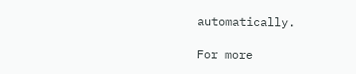automatically.

For more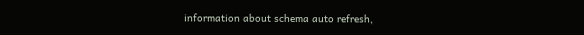information about schema auto refresh,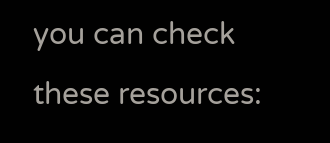you can check these resources: